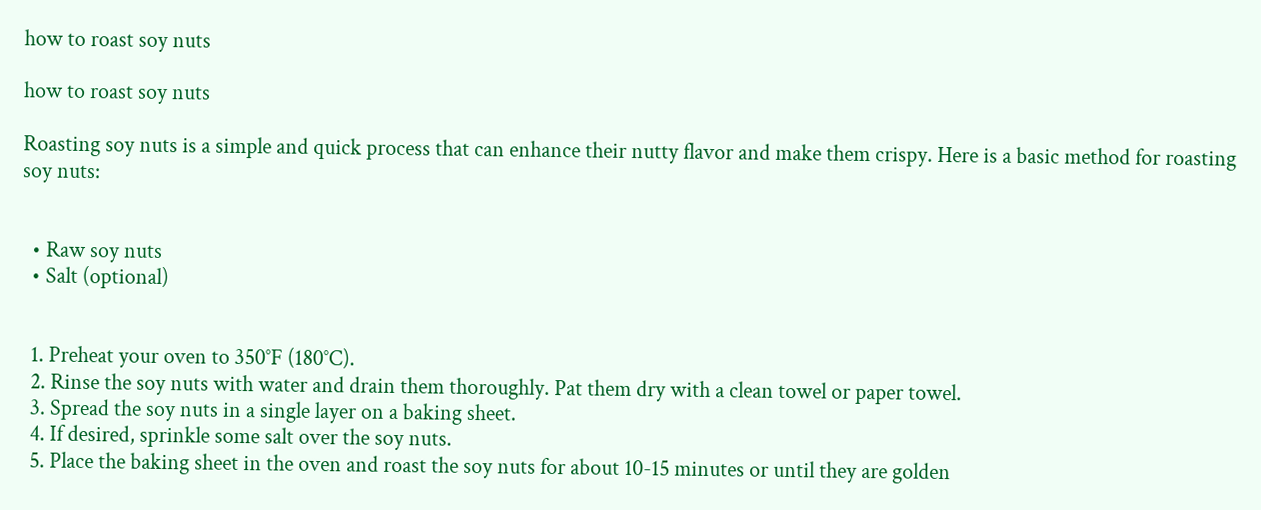how to roast soy nuts

how to roast soy nuts

Roasting soy nuts is a simple and quick process that can enhance their nutty flavor and make them crispy. Here is a basic method for roasting soy nuts:


  • Raw soy nuts
  • Salt (optional)


  1. Preheat your oven to 350°F (180°C).
  2. Rinse the soy nuts with water and drain them thoroughly. Pat them dry with a clean towel or paper towel.
  3. Spread the soy nuts in a single layer on a baking sheet.
  4. If desired, sprinkle some salt over the soy nuts.
  5. Place the baking sheet in the oven and roast the soy nuts for about 10-15 minutes or until they are golden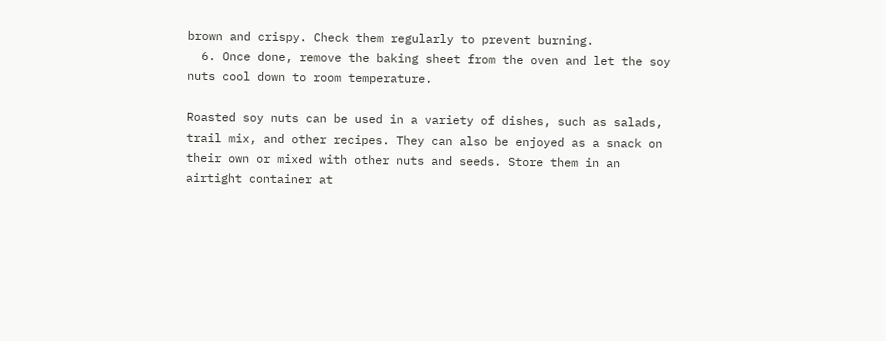brown and crispy. Check them regularly to prevent burning.
  6. Once done, remove the baking sheet from the oven and let the soy nuts cool down to room temperature.

Roasted soy nuts can be used in a variety of dishes, such as salads, trail mix, and other recipes. They can also be enjoyed as a snack on their own or mixed with other nuts and seeds. Store them in an airtight container at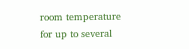room temperature for up to several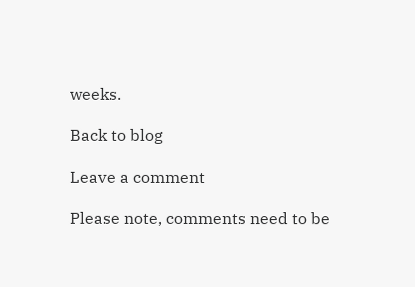weeks.

Back to blog

Leave a comment

Please note, comments need to be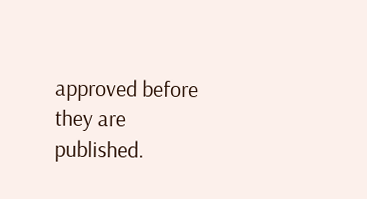approved before they are published.